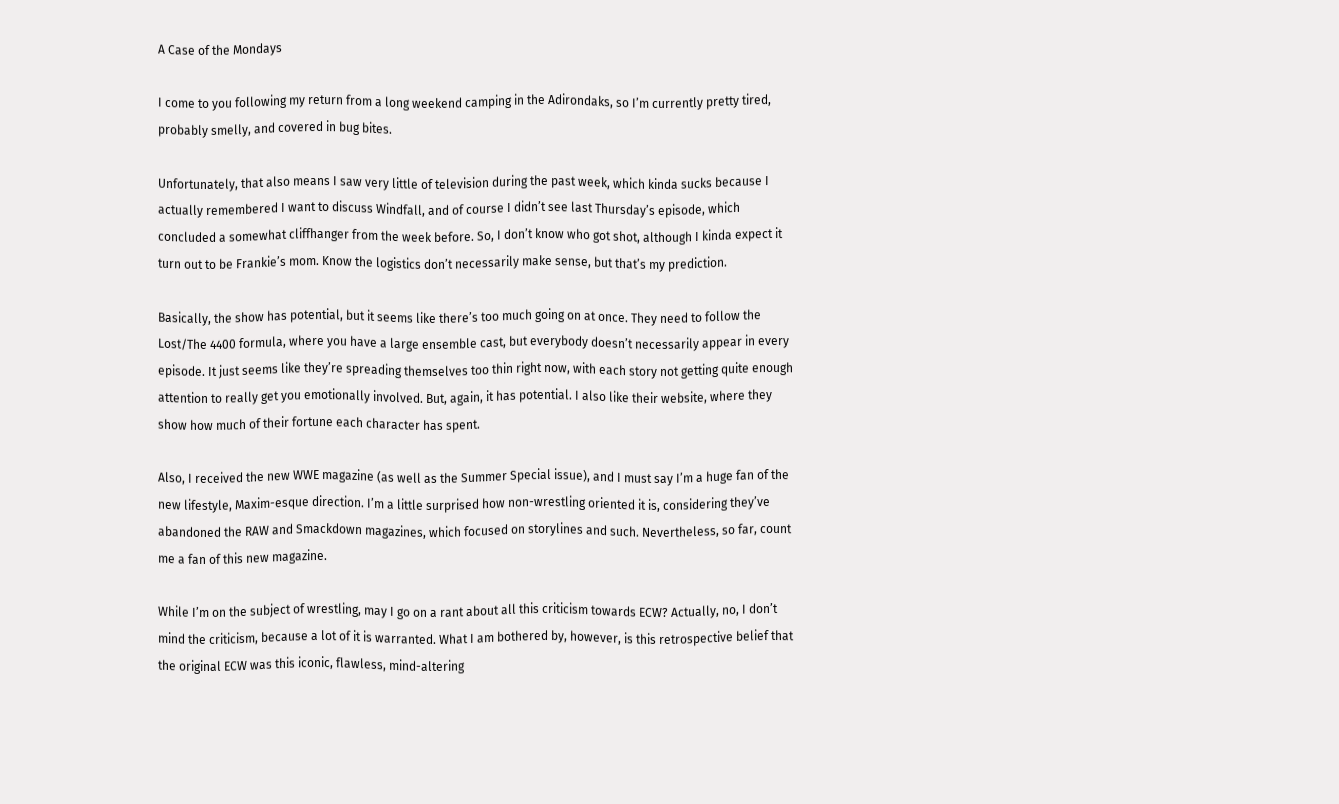A Case of the Mondays

I come to you following my return from a long weekend camping in the Adirondaks, so I’m currently pretty tired, probably smelly, and covered in bug bites.

Unfortunately, that also means I saw very little of television during the past week, which kinda sucks because I actually remembered I want to discuss Windfall, and of course I didn’t see last Thursday’s episode, which concluded a somewhat cliffhanger from the week before. So, I don’t know who got shot, although I kinda expect it turn out to be Frankie’s mom. Know the logistics don’t necessarily make sense, but that’s my prediction.

Basically, the show has potential, but it seems like there’s too much going on at once. They need to follow the Lost/The 4400 formula, where you have a large ensemble cast, but everybody doesn’t necessarily appear in every episode. It just seems like they’re spreading themselves too thin right now, with each story not getting quite enough attention to really get you emotionally involved. But, again, it has potential. I also like their website, where they show how much of their fortune each character has spent.

Also, I received the new WWE magazine (as well as the Summer Special issue), and I must say I’m a huge fan of the new lifestyle, Maxim-esque direction. I’m a little surprised how non-wrestling oriented it is, considering they’ve abandoned the RAW and Smackdown magazines, which focused on storylines and such. Nevertheless, so far, count me a fan of this new magazine.

While I’m on the subject of wrestling, may I go on a rant about all this criticism towards ECW? Actually, no, I don’t mind the criticism, because a lot of it is warranted. What I am bothered by, however, is this retrospective belief that the original ECW was this iconic, flawless, mind-altering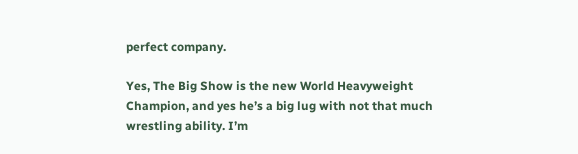perfect company.

Yes, The Big Show is the new World Heavyweight Champion, and yes he’s a big lug with not that much wrestling ability. I’m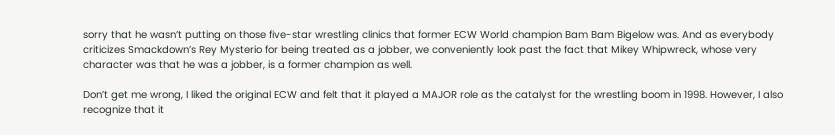sorry that he wasn’t putting on those five-star wrestling clinics that former ECW World champion Bam Bam Bigelow was. And as everybody criticizes Smackdown’s Rey Mysterio for being treated as a jobber, we conveniently look past the fact that Mikey Whipwreck, whose very character was that he was a jobber, is a former champion as well.

Don’t get me wrong, I liked the original ECW and felt that it played a MAJOR role as the catalyst for the wrestling boom in 1998. However, I also recognize that it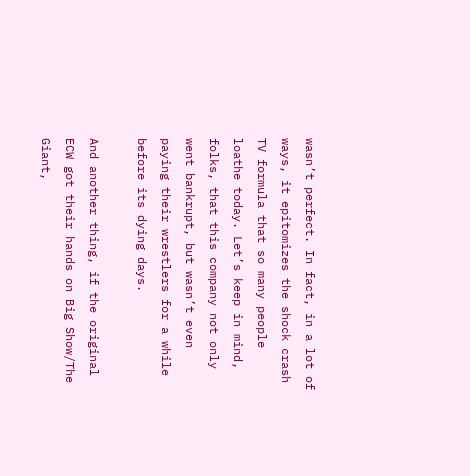wasn’t perfect. In fact, in a lot of ways, it epitomizes the shock crash TV formula that so many people loathe today. Let’s keep in mind, folks, that this company not only went bankrupt, but wasn’t even paying their wrestlers for a while before its dying days.

And another thing, if the original ECW got their hands on Big Show/The Giant,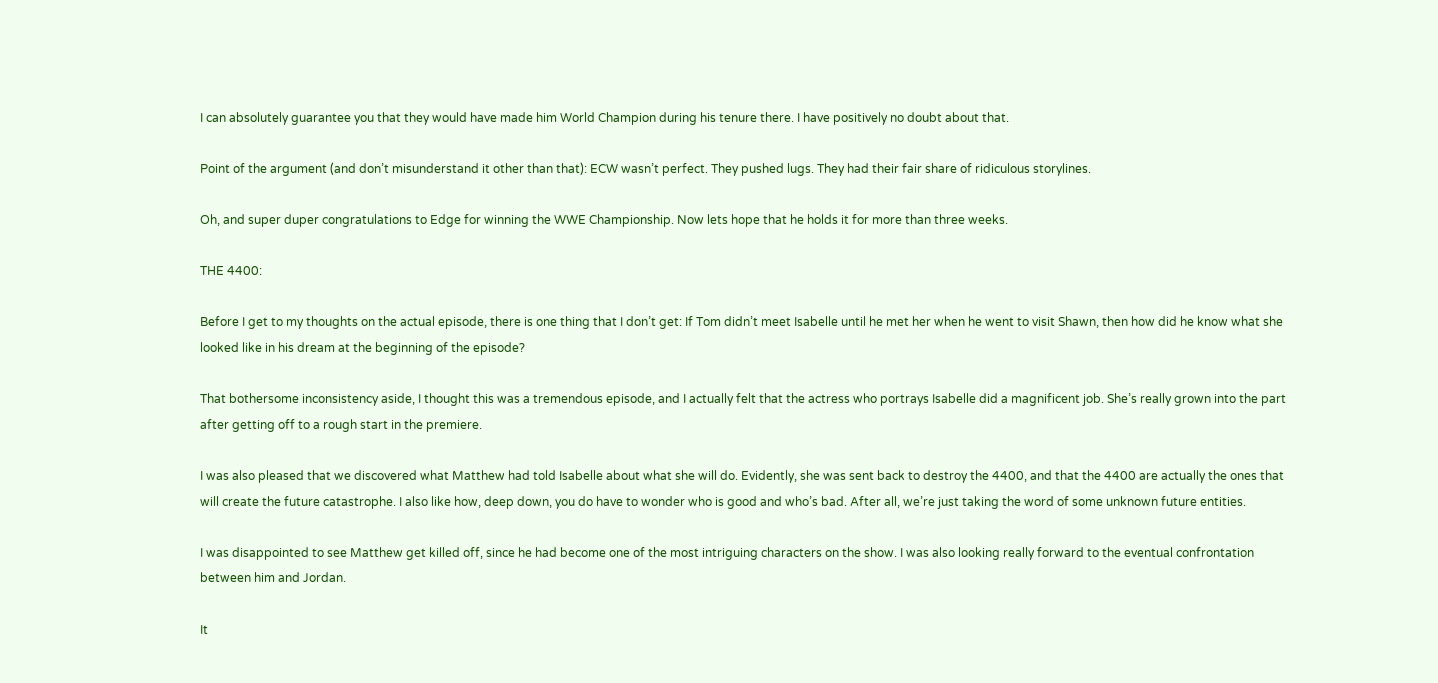I can absolutely guarantee you that they would have made him World Champion during his tenure there. I have positively no doubt about that.

Point of the argument (and don’t misunderstand it other than that): ECW wasn’t perfect. They pushed lugs. They had their fair share of ridiculous storylines.

Oh, and super duper congratulations to Edge for winning the WWE Championship. Now lets hope that he holds it for more than three weeks.

THE 4400:

Before I get to my thoughts on the actual episode, there is one thing that I don’t get: If Tom didn’t meet Isabelle until he met her when he went to visit Shawn, then how did he know what she looked like in his dream at the beginning of the episode?

That bothersome inconsistency aside, I thought this was a tremendous episode, and I actually felt that the actress who portrays Isabelle did a magnificent job. She’s really grown into the part after getting off to a rough start in the premiere.

I was also pleased that we discovered what Matthew had told Isabelle about what she will do. Evidently, she was sent back to destroy the 4400, and that the 4400 are actually the ones that will create the future catastrophe. I also like how, deep down, you do have to wonder who is good and who’s bad. After all, we’re just taking the word of some unknown future entities.

I was disappointed to see Matthew get killed off, since he had become one of the most intriguing characters on the show. I was also looking really forward to the eventual confrontation between him and Jordan.

It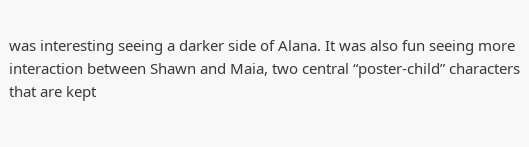was interesting seeing a darker side of Alana. It was also fun seeing more interaction between Shawn and Maia, two central “poster-child” characters that are kept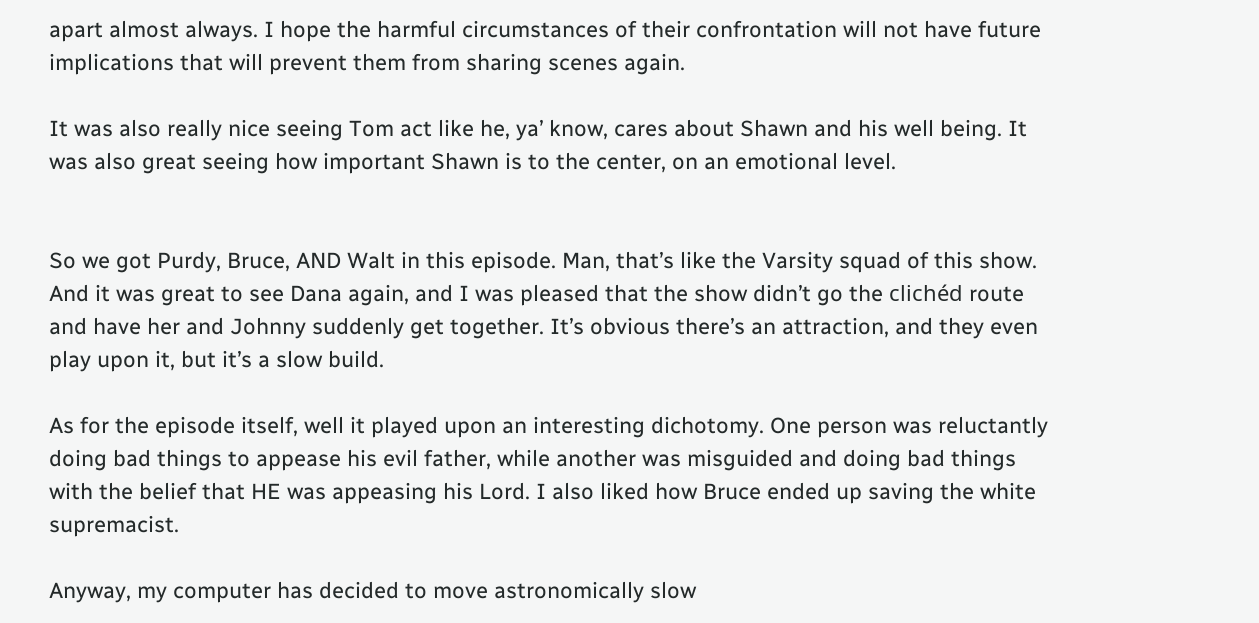apart almost always. I hope the harmful circumstances of their confrontation will not have future implications that will prevent them from sharing scenes again.

It was also really nice seeing Tom act like he, ya’ know, cares about Shawn and his well being. It was also great seeing how important Shawn is to the center, on an emotional level.


So we got Purdy, Bruce, AND Walt in this episode. Man, that’s like the Varsity squad of this show. And it was great to see Dana again, and I was pleased that the show didn’t go the clichéd route and have her and Johnny suddenly get together. It’s obvious there’s an attraction, and they even play upon it, but it’s a slow build.

As for the episode itself, well it played upon an interesting dichotomy. One person was reluctantly doing bad things to appease his evil father, while another was misguided and doing bad things with the belief that HE was appeasing his Lord. I also liked how Bruce ended up saving the white supremacist.

Anyway, my computer has decided to move astronomically slow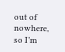out of nowhere, so I’m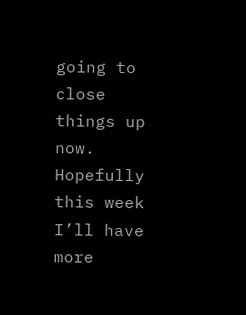going to close things up now. Hopefully this week I’ll have more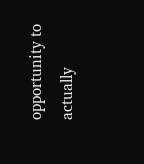opportunity to actually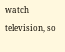watch television, so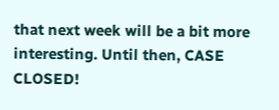that next week will be a bit more interesting. Until then, CASE CLOSED!